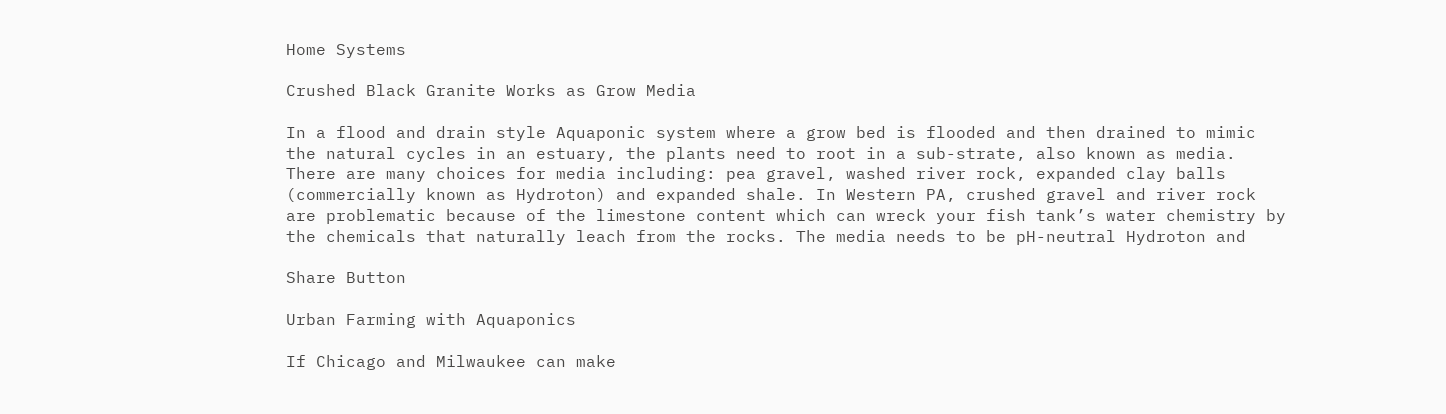Home Systems

Crushed Black Granite Works as Grow Media

In a flood and drain style Aquaponic system where a grow bed is flooded and then drained to mimic the natural cycles in an estuary, the plants need to root in a sub-strate, also known as media. There are many choices for media including: pea gravel, washed river rock, expanded clay balls (commercially known as Hydroton) and expanded shale. In Western PA, crushed gravel and river rock are problematic because of the limestone content which can wreck your fish tank’s water chemistry by the chemicals that naturally leach from the rocks. The media needs to be pH-neutral Hydroton and

Share Button

Urban Farming with Aquaponics

If Chicago and Milwaukee can make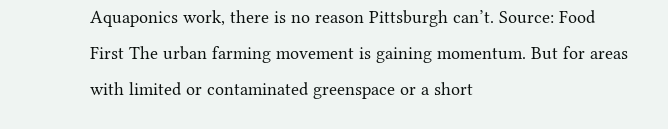Aquaponics work, there is no reason Pittsburgh can’t. Source: Food First The urban farming movement is gaining momentum. But for areas with limited or contaminated greenspace or a short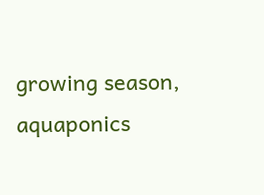growing season, aquaponics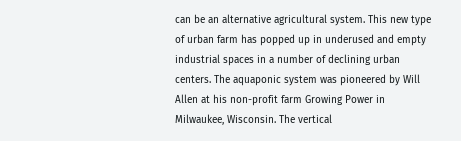can be an alternative agricultural system. This new type of urban farm has popped up in underused and empty industrial spaces in a number of declining urban centers. The aquaponic system was pioneered by Will Allen at his non-profit farm Growing Power in Milwaukee, Wisconsin. The vertical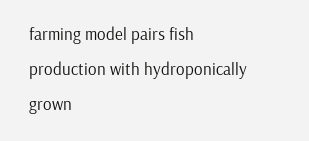farming model pairs fish production with hydroponically grown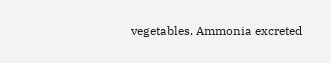vegetables. Ammonia excreted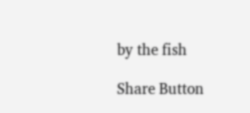by the fish

Share Button